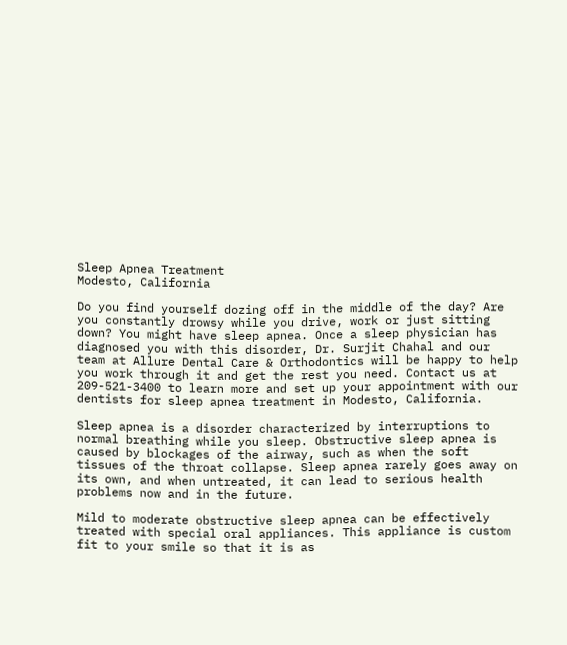Sleep Apnea Treatment
Modesto, California

Do you find yourself dozing off in the middle of the day? Are you constantly drowsy while you drive, work or just sitting down? You might have sleep apnea. Once a sleep physician has diagnosed you with this disorder, Dr. Surjit Chahal and our team at Allure Dental Care & Orthodontics will be happy to help you work through it and get the rest you need. Contact us at 209-521-3400 to learn more and set up your appointment with our dentists for sleep apnea treatment in Modesto, California.

Sleep apnea is a disorder characterized by interruptions to normal breathing while you sleep. Obstructive sleep apnea is caused by blockages of the airway, such as when the soft tissues of the throat collapse. Sleep apnea rarely goes away on its own, and when untreated, it can lead to serious health problems now and in the future.

Mild to moderate obstructive sleep apnea can be effectively treated with special oral appliances. This appliance is custom fit to your smile so that it is as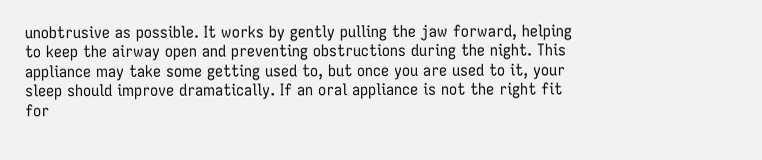unobtrusive as possible. It works by gently pulling the jaw forward, helping to keep the airway open and preventing obstructions during the night. This appliance may take some getting used to, but once you are used to it, your sleep should improve dramatically. If an oral appliance is not the right fit for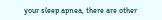your sleep apnea, there are other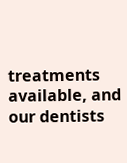treatments available, and our dentists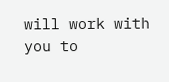will work with you to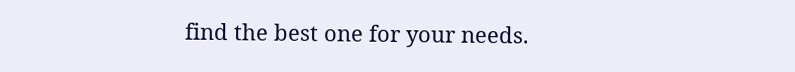find the best one for your needs.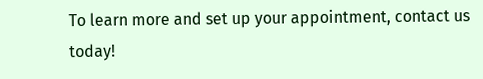To learn more and set up your appointment, contact us today!